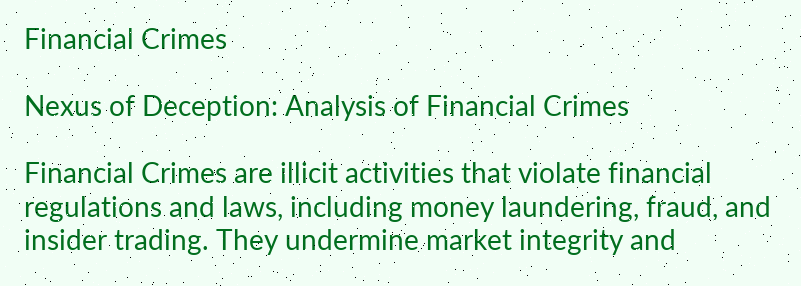Financial Crimes

Nexus of Deception: Analysis of Financial Crimes

Financial Crimes are illicit activities that violate financial regulations and laws, including money laundering, fraud, and insider trading. They undermine market integrity and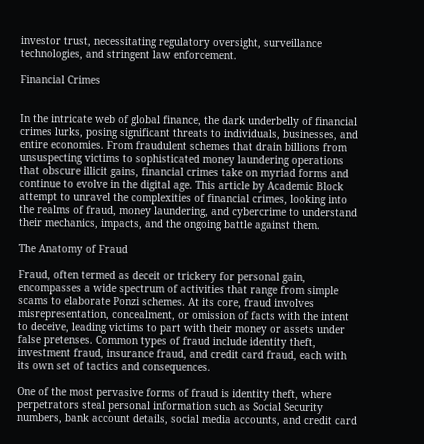investor trust, necessitating regulatory oversight, surveillance technologies, and stringent law enforcement.

Financial Crimes


In the intricate web of global finance, the dark underbelly of financial crimes lurks, posing significant threats to individuals, businesses, and entire economies. From fraudulent schemes that drain billions from unsuspecting victims to sophisticated money laundering operations that obscure illicit gains, financial crimes take on myriad forms and continue to evolve in the digital age. This article by Academic Block attempt to unravel the complexities of financial crimes, looking into the realms of fraud, money laundering, and cybercrime to understand their mechanics, impacts, and the ongoing battle against them.

The Anatomy of Fraud

Fraud, often termed as deceit or trickery for personal gain, encompasses a wide spectrum of activities that range from simple scams to elaborate Ponzi schemes. At its core, fraud involves misrepresentation, concealment, or omission of facts with the intent to deceive, leading victims to part with their money or assets under false pretenses. Common types of fraud include identity theft, investment fraud, insurance fraud, and credit card fraud, each with its own set of tactics and consequences.

One of the most pervasive forms of fraud is identity theft, where perpetrators steal personal information such as Social Security numbers, bank account details, social media accounts, and credit card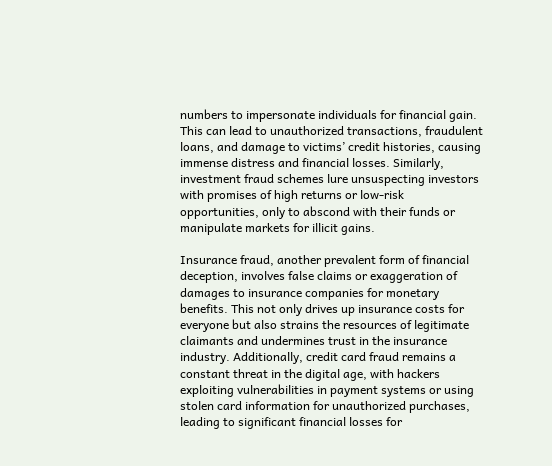numbers to impersonate individuals for financial gain. This can lead to unauthorized transactions, fraudulent loans, and damage to victims’ credit histories, causing immense distress and financial losses. Similarly, investment fraud schemes lure unsuspecting investors with promises of high returns or low-risk opportunities, only to abscond with their funds or manipulate markets for illicit gains.

Insurance fraud, another prevalent form of financial deception, involves false claims or exaggeration of damages to insurance companies for monetary benefits. This not only drives up insurance costs for everyone but also strains the resources of legitimate claimants and undermines trust in the insurance industry. Additionally, credit card fraud remains a constant threat in the digital age, with hackers exploiting vulnerabilities in payment systems or using stolen card information for unauthorized purchases, leading to significant financial losses for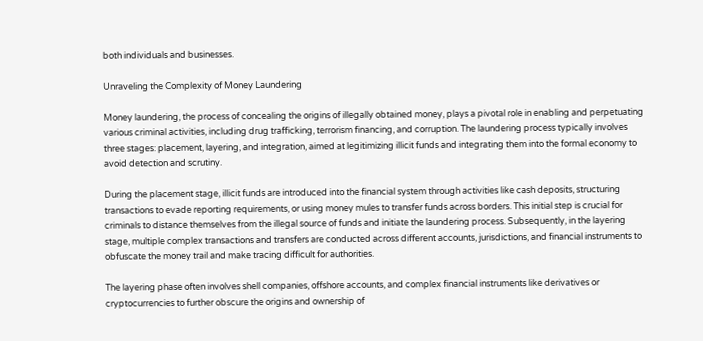both individuals and businesses.

Unraveling the Complexity of Money Laundering

Money laundering, the process of concealing the origins of illegally obtained money, plays a pivotal role in enabling and perpetuating various criminal activities, including drug trafficking, terrorism financing, and corruption. The laundering process typically involves three stages: placement, layering, and integration, aimed at legitimizing illicit funds and integrating them into the formal economy to avoid detection and scrutiny.

During the placement stage, illicit funds are introduced into the financial system through activities like cash deposits, structuring transactions to evade reporting requirements, or using money mules to transfer funds across borders. This initial step is crucial for criminals to distance themselves from the illegal source of funds and initiate the laundering process. Subsequently, in the layering stage, multiple complex transactions and transfers are conducted across different accounts, jurisdictions, and financial instruments to obfuscate the money trail and make tracing difficult for authorities.

The layering phase often involves shell companies, offshore accounts, and complex financial instruments like derivatives or cryptocurrencies to further obscure the origins and ownership of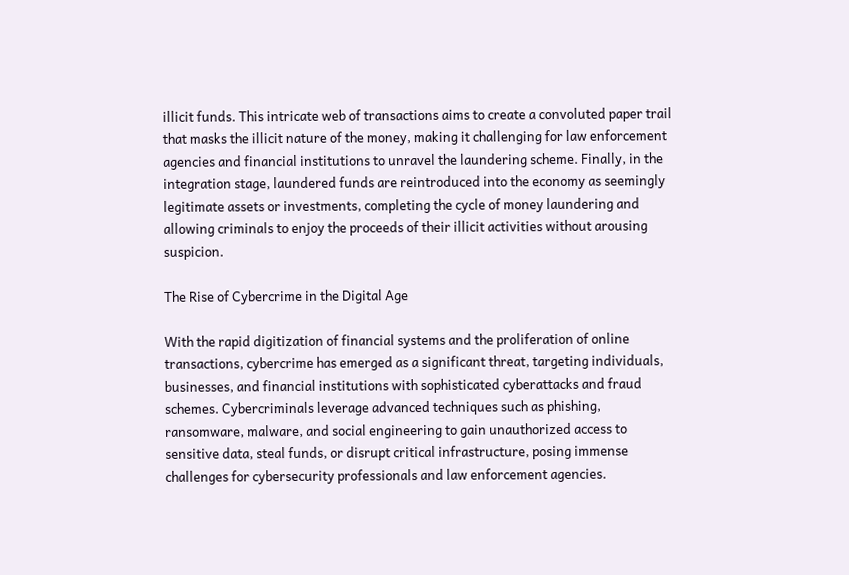illicit funds. This intricate web of transactions aims to create a convoluted paper trail that masks the illicit nature of the money, making it challenging for law enforcement agencies and financial institutions to unravel the laundering scheme. Finally, in the integration stage, laundered funds are reintroduced into the economy as seemingly legitimate assets or investments, completing the cycle of money laundering and allowing criminals to enjoy the proceeds of their illicit activities without arousing suspicion.

The Rise of Cybercrime in the Digital Age

With the rapid digitization of financial systems and the proliferation of online transactions, cybercrime has emerged as a significant threat, targeting individuals, businesses, and financial institutions with sophisticated cyberattacks and fraud schemes. Cybercriminals leverage advanced techniques such as phishing, ransomware, malware, and social engineering to gain unauthorized access to sensitive data, steal funds, or disrupt critical infrastructure, posing immense challenges for cybersecurity professionals and law enforcement agencies.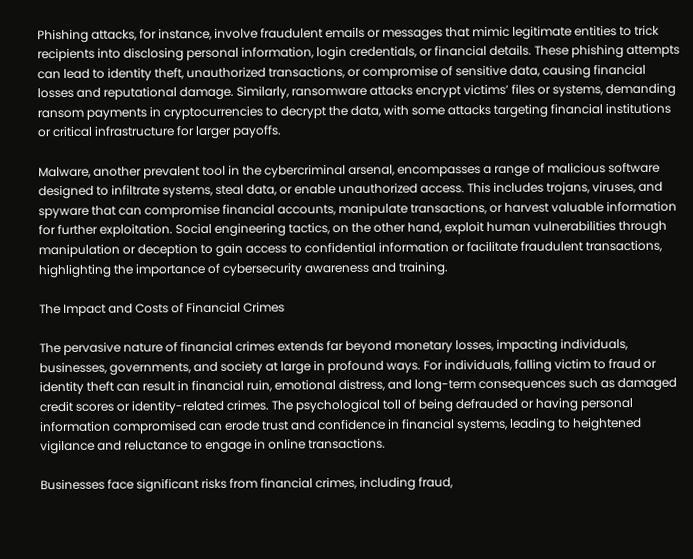Phishing attacks, for instance, involve fraudulent emails or messages that mimic legitimate entities to trick recipients into disclosing personal information, login credentials, or financial details. These phishing attempts can lead to identity theft, unauthorized transactions, or compromise of sensitive data, causing financial losses and reputational damage. Similarly, ransomware attacks encrypt victims’ files or systems, demanding ransom payments in cryptocurrencies to decrypt the data, with some attacks targeting financial institutions or critical infrastructure for larger payoffs.

Malware, another prevalent tool in the cybercriminal arsenal, encompasses a range of malicious software designed to infiltrate systems, steal data, or enable unauthorized access. This includes trojans, viruses, and spyware that can compromise financial accounts, manipulate transactions, or harvest valuable information for further exploitation. Social engineering tactics, on the other hand, exploit human vulnerabilities through manipulation or deception to gain access to confidential information or facilitate fraudulent transactions, highlighting the importance of cybersecurity awareness and training.

The Impact and Costs of Financial Crimes

The pervasive nature of financial crimes extends far beyond monetary losses, impacting individuals, businesses, governments, and society at large in profound ways. For individuals, falling victim to fraud or identity theft can result in financial ruin, emotional distress, and long-term consequences such as damaged credit scores or identity-related crimes. The psychological toll of being defrauded or having personal information compromised can erode trust and confidence in financial systems, leading to heightened vigilance and reluctance to engage in online transactions.

Businesses face significant risks from financial crimes, including fraud,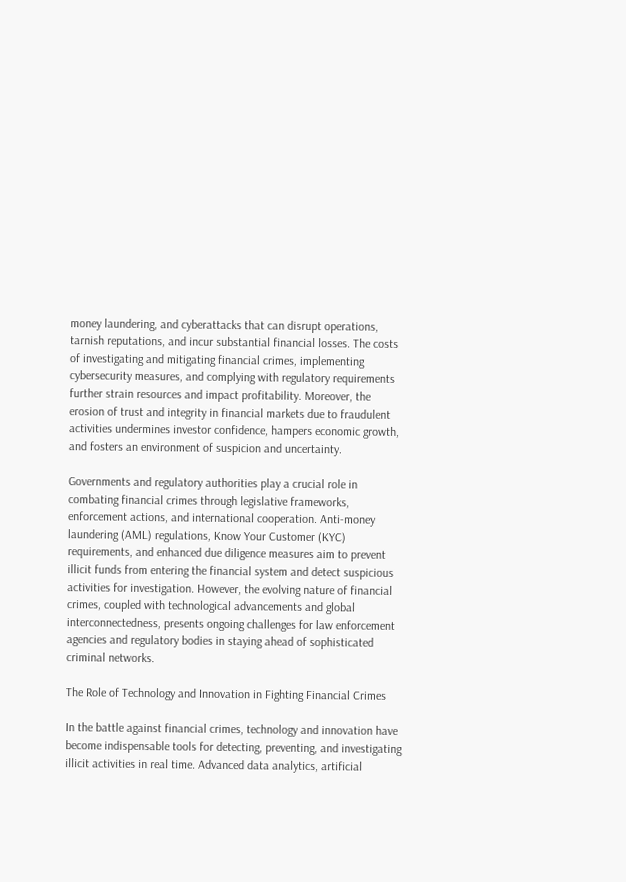money laundering, and cyberattacks that can disrupt operations, tarnish reputations, and incur substantial financial losses. The costs of investigating and mitigating financial crimes, implementing cybersecurity measures, and complying with regulatory requirements further strain resources and impact profitability. Moreover, the erosion of trust and integrity in financial markets due to fraudulent activities undermines investor confidence, hampers economic growth, and fosters an environment of suspicion and uncertainty.

Governments and regulatory authorities play a crucial role in combating financial crimes through legislative frameworks, enforcement actions, and international cooperation. Anti-money laundering (AML) regulations, Know Your Customer (KYC) requirements, and enhanced due diligence measures aim to prevent illicit funds from entering the financial system and detect suspicious activities for investigation. However, the evolving nature of financial crimes, coupled with technological advancements and global interconnectedness, presents ongoing challenges for law enforcement agencies and regulatory bodies in staying ahead of sophisticated criminal networks.

The Role of Technology and Innovation in Fighting Financial Crimes

In the battle against financial crimes, technology and innovation have become indispensable tools for detecting, preventing, and investigating illicit activities in real time. Advanced data analytics, artificial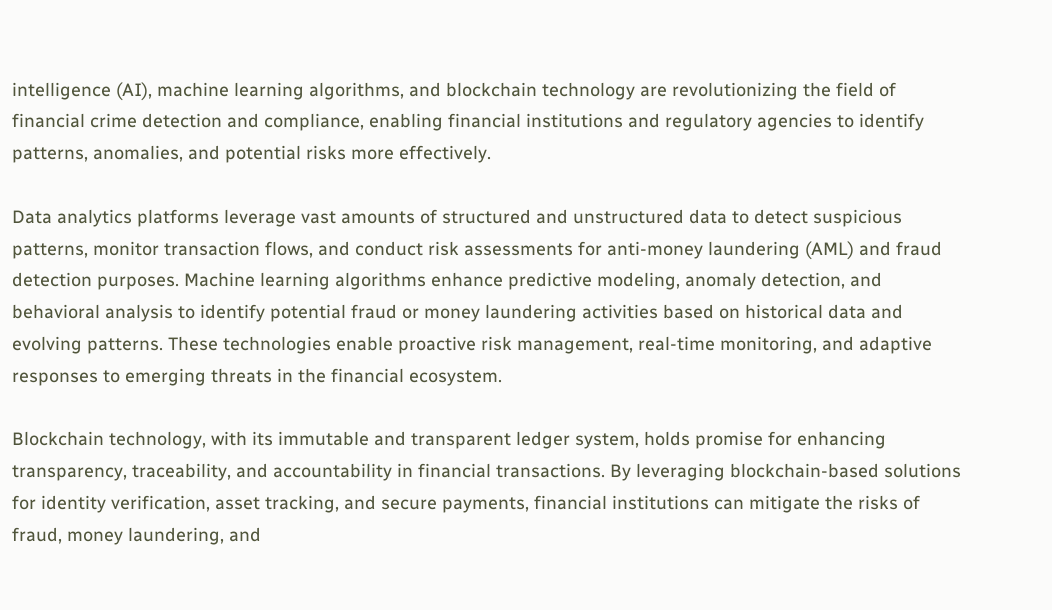intelligence (AI), machine learning algorithms, and blockchain technology are revolutionizing the field of financial crime detection and compliance, enabling financial institutions and regulatory agencies to identify patterns, anomalies, and potential risks more effectively.

Data analytics platforms leverage vast amounts of structured and unstructured data to detect suspicious patterns, monitor transaction flows, and conduct risk assessments for anti-money laundering (AML) and fraud detection purposes. Machine learning algorithms enhance predictive modeling, anomaly detection, and behavioral analysis to identify potential fraud or money laundering activities based on historical data and evolving patterns. These technologies enable proactive risk management, real-time monitoring, and adaptive responses to emerging threats in the financial ecosystem.

Blockchain technology, with its immutable and transparent ledger system, holds promise for enhancing transparency, traceability, and accountability in financial transactions. By leveraging blockchain-based solutions for identity verification, asset tracking, and secure payments, financial institutions can mitigate the risks of fraud, money laundering, and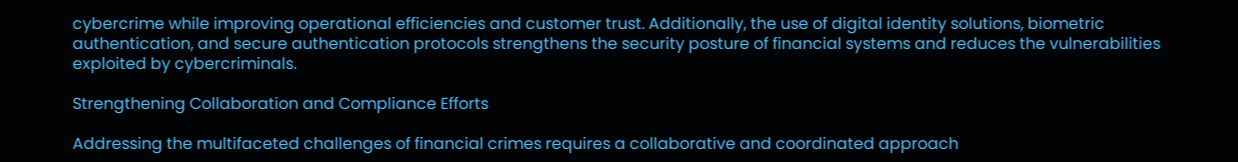cybercrime while improving operational efficiencies and customer trust. Additionally, the use of digital identity solutions, biometric authentication, and secure authentication protocols strengthens the security posture of financial systems and reduces the vulnerabilities exploited by cybercriminals.

Strengthening Collaboration and Compliance Efforts

Addressing the multifaceted challenges of financial crimes requires a collaborative and coordinated approach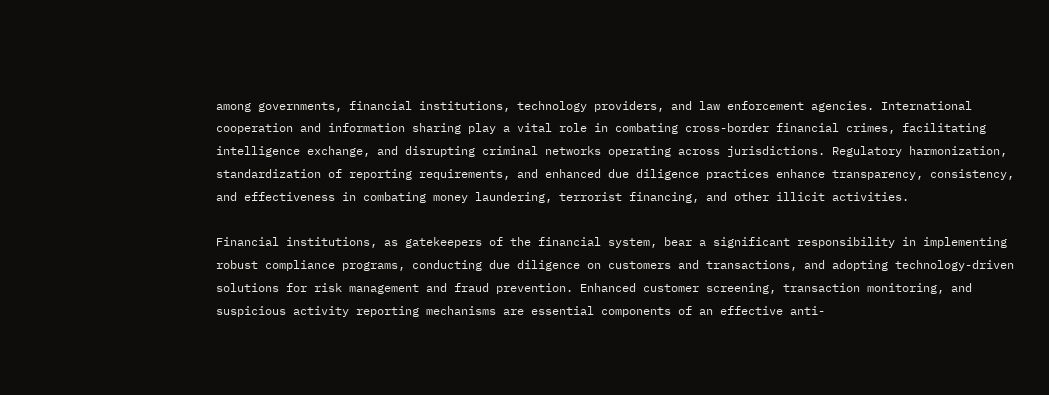among governments, financial institutions, technology providers, and law enforcement agencies. International cooperation and information sharing play a vital role in combating cross-border financial crimes, facilitating intelligence exchange, and disrupting criminal networks operating across jurisdictions. Regulatory harmonization, standardization of reporting requirements, and enhanced due diligence practices enhance transparency, consistency, and effectiveness in combating money laundering, terrorist financing, and other illicit activities.

Financial institutions, as gatekeepers of the financial system, bear a significant responsibility in implementing robust compliance programs, conducting due diligence on customers and transactions, and adopting technology-driven solutions for risk management and fraud prevention. Enhanced customer screening, transaction monitoring, and suspicious activity reporting mechanisms are essential components of an effective anti-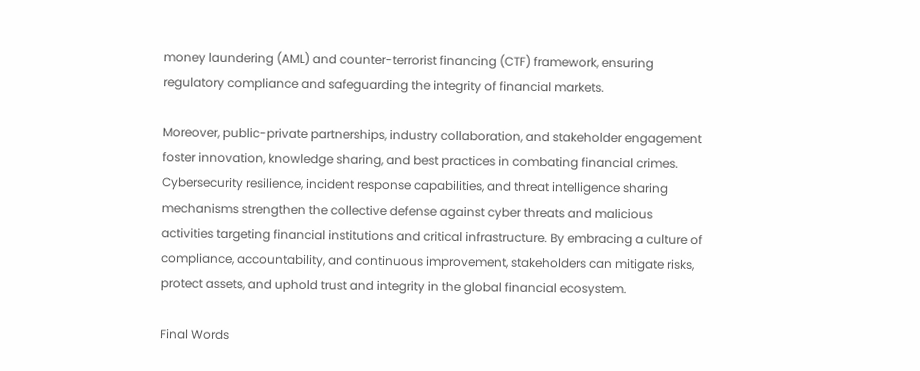money laundering (AML) and counter-terrorist financing (CTF) framework, ensuring regulatory compliance and safeguarding the integrity of financial markets.

Moreover, public-private partnerships, industry collaboration, and stakeholder engagement foster innovation, knowledge sharing, and best practices in combating financial crimes. Cybersecurity resilience, incident response capabilities, and threat intelligence sharing mechanisms strengthen the collective defense against cyber threats and malicious activities targeting financial institutions and critical infrastructure. By embracing a culture of compliance, accountability, and continuous improvement, stakeholders can mitigate risks, protect assets, and uphold trust and integrity in the global financial ecosystem.

Final Words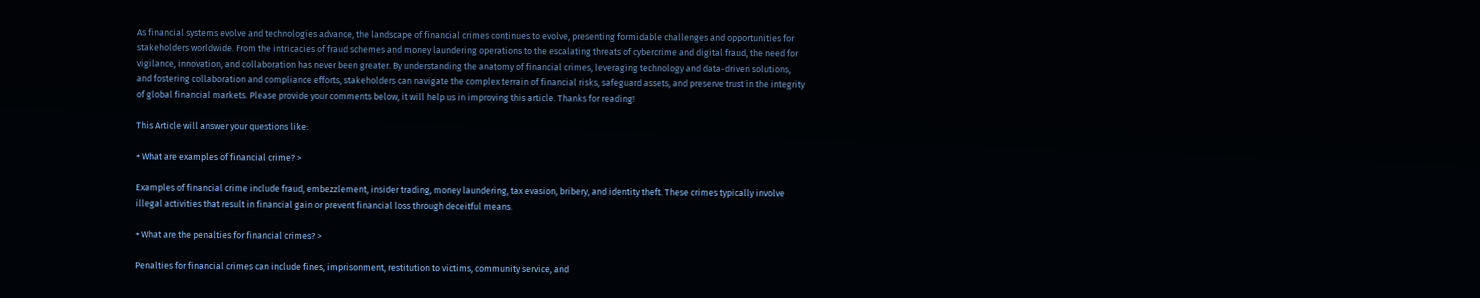As financial systems evolve and technologies advance, the landscape of financial crimes continues to evolve, presenting formidable challenges and opportunities for stakeholders worldwide. From the intricacies of fraud schemes and money laundering operations to the escalating threats of cybercrime and digital fraud, the need for vigilance, innovation, and collaboration has never been greater. By understanding the anatomy of financial crimes, leveraging technology and data-driven solutions, and fostering collaboration and compliance efforts, stakeholders can navigate the complex terrain of financial risks, safeguard assets, and preserve trust in the integrity of global financial markets. Please provide your comments below, it will help us in improving this article. Thanks for reading!

This Article will answer your questions like:

+ What are examples of financial crime? >

Examples of financial crime include fraud, embezzlement, insider trading, money laundering, tax evasion, bribery, and identity theft. These crimes typically involve illegal activities that result in financial gain or prevent financial loss through deceitful means.

+ What are the penalties for financial crimes? >

Penalties for financial crimes can include fines, imprisonment, restitution to victims, community service, and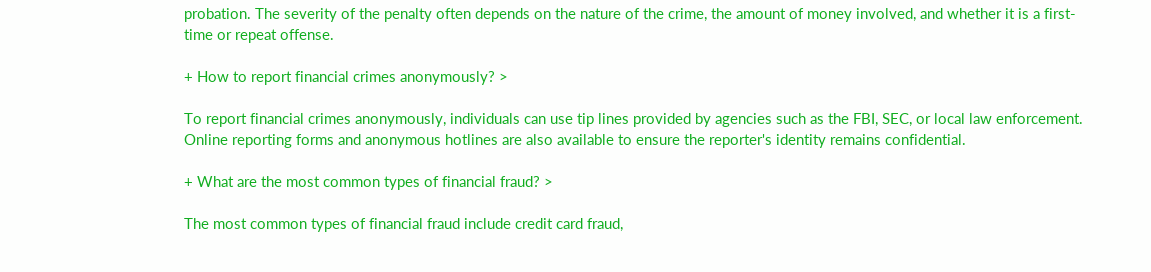probation. The severity of the penalty often depends on the nature of the crime, the amount of money involved, and whether it is a first-time or repeat offense.

+ How to report financial crimes anonymously? >

To report financial crimes anonymously, individuals can use tip lines provided by agencies such as the FBI, SEC, or local law enforcement. Online reporting forms and anonymous hotlines are also available to ensure the reporter's identity remains confidential.

+ What are the most common types of financial fraud? >

The most common types of financial fraud include credit card fraud,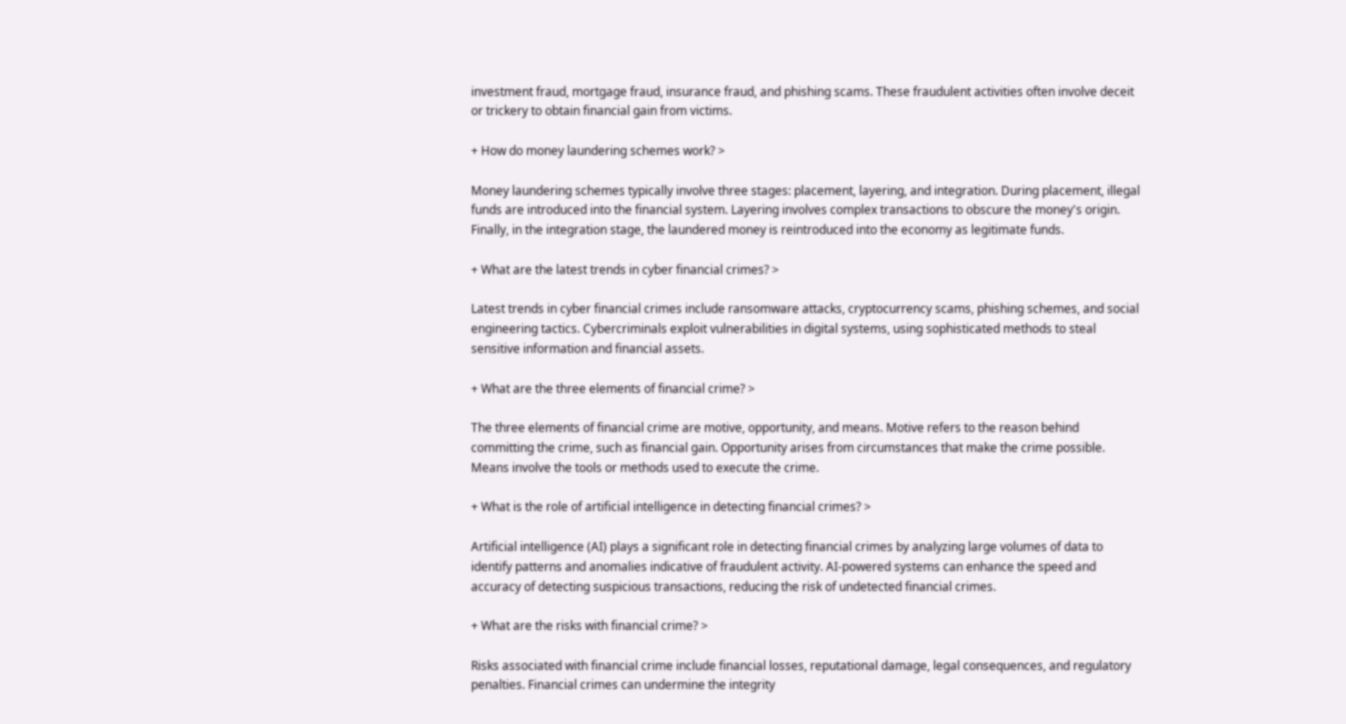investment fraud, mortgage fraud, insurance fraud, and phishing scams. These fraudulent activities often involve deceit or trickery to obtain financial gain from victims.

+ How do money laundering schemes work? >

Money laundering schemes typically involve three stages: placement, layering, and integration. During placement, illegal funds are introduced into the financial system. Layering involves complex transactions to obscure the money's origin. Finally, in the integration stage, the laundered money is reintroduced into the economy as legitimate funds.

+ What are the latest trends in cyber financial crimes? >

Latest trends in cyber financial crimes include ransomware attacks, cryptocurrency scams, phishing schemes, and social engineering tactics. Cybercriminals exploit vulnerabilities in digital systems, using sophisticated methods to steal sensitive information and financial assets.

+ What are the three elements of financial crime? >

The three elements of financial crime are motive, opportunity, and means. Motive refers to the reason behind committing the crime, such as financial gain. Opportunity arises from circumstances that make the crime possible. Means involve the tools or methods used to execute the crime.

+ What is the role of artificial intelligence in detecting financial crimes? >

Artificial intelligence (AI) plays a significant role in detecting financial crimes by analyzing large volumes of data to identify patterns and anomalies indicative of fraudulent activity. AI-powered systems can enhance the speed and accuracy of detecting suspicious transactions, reducing the risk of undetected financial crimes.

+ What are the risks with financial crime? >

Risks associated with financial crime include financial losses, reputational damage, legal consequences, and regulatory penalties. Financial crimes can undermine the integrity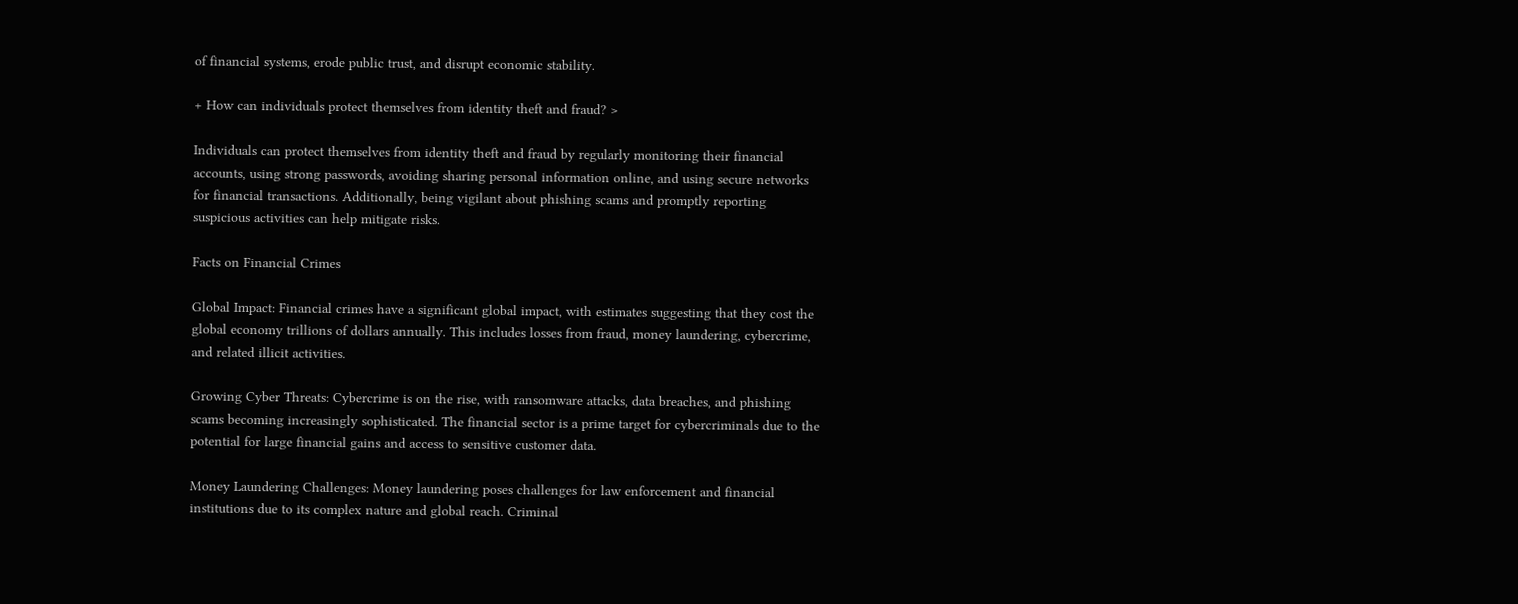of financial systems, erode public trust, and disrupt economic stability.

+ How can individuals protect themselves from identity theft and fraud? >

Individuals can protect themselves from identity theft and fraud by regularly monitoring their financial accounts, using strong passwords, avoiding sharing personal information online, and using secure networks for financial transactions. Additionally, being vigilant about phishing scams and promptly reporting suspicious activities can help mitigate risks.

Facts on Financial Crimes

Global Impact: Financial crimes have a significant global impact, with estimates suggesting that they cost the global economy trillions of dollars annually. This includes losses from fraud, money laundering, cybercrime, and related illicit activities.

Growing Cyber Threats: Cybercrime is on the rise, with ransomware attacks, data breaches, and phishing scams becoming increasingly sophisticated. The financial sector is a prime target for cybercriminals due to the potential for large financial gains and access to sensitive customer data.

Money Laundering Challenges: Money laundering poses challenges for law enforcement and financial institutions due to its complex nature and global reach. Criminal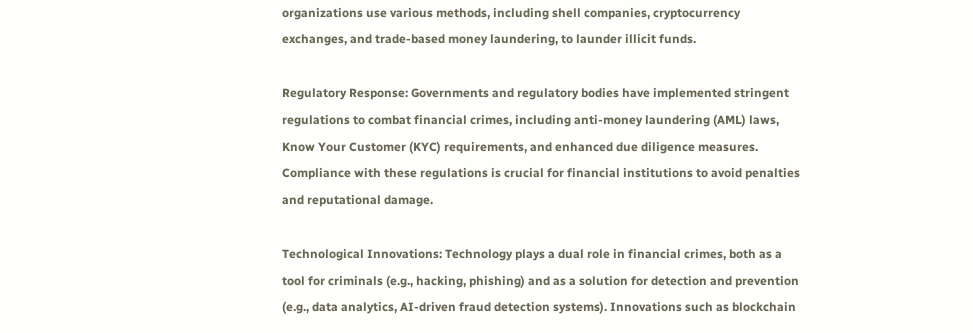organizations use various methods, including shell companies, cryptocurrency exchanges, and trade-based money laundering, to launder illicit funds.

Regulatory Response: Governments and regulatory bodies have implemented stringent regulations to combat financial crimes, including anti-money laundering (AML) laws, Know Your Customer (KYC) requirements, and enhanced due diligence measures. Compliance with these regulations is crucial for financial institutions to avoid penalties and reputational damage.

Technological Innovations: Technology plays a dual role in financial crimes, both as a tool for criminals (e.g., hacking, phishing) and as a solution for detection and prevention (e.g., data analytics, AI-driven fraud detection systems). Innovations such as blockchain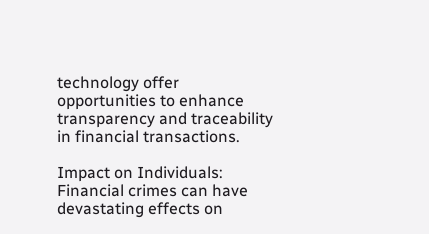technology offer opportunities to enhance transparency and traceability in financial transactions.

Impact on Individuals: Financial crimes can have devastating effects on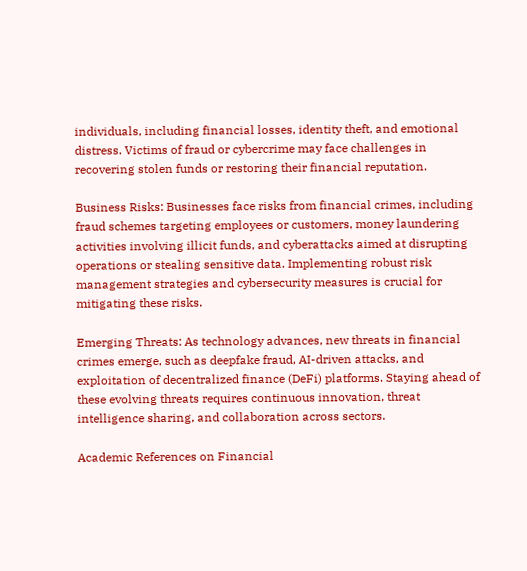individuals, including financial losses, identity theft, and emotional distress. Victims of fraud or cybercrime may face challenges in recovering stolen funds or restoring their financial reputation.

Business Risks: Businesses face risks from financial crimes, including fraud schemes targeting employees or customers, money laundering activities involving illicit funds, and cyberattacks aimed at disrupting operations or stealing sensitive data. Implementing robust risk management strategies and cybersecurity measures is crucial for mitigating these risks.

Emerging Threats: As technology advances, new threats in financial crimes emerge, such as deepfake fraud, AI-driven attacks, and exploitation of decentralized finance (DeFi) platforms. Staying ahead of these evolving threats requires continuous innovation, threat intelligence sharing, and collaboration across sectors.

Academic References on Financial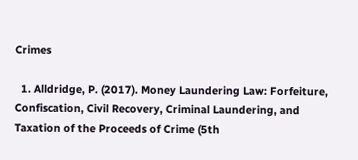Crimes

  1. Alldridge, P. (2017). Money Laundering Law: Forfeiture, Confiscation, Civil Recovery, Criminal Laundering, and Taxation of the Proceeds of Crime (5th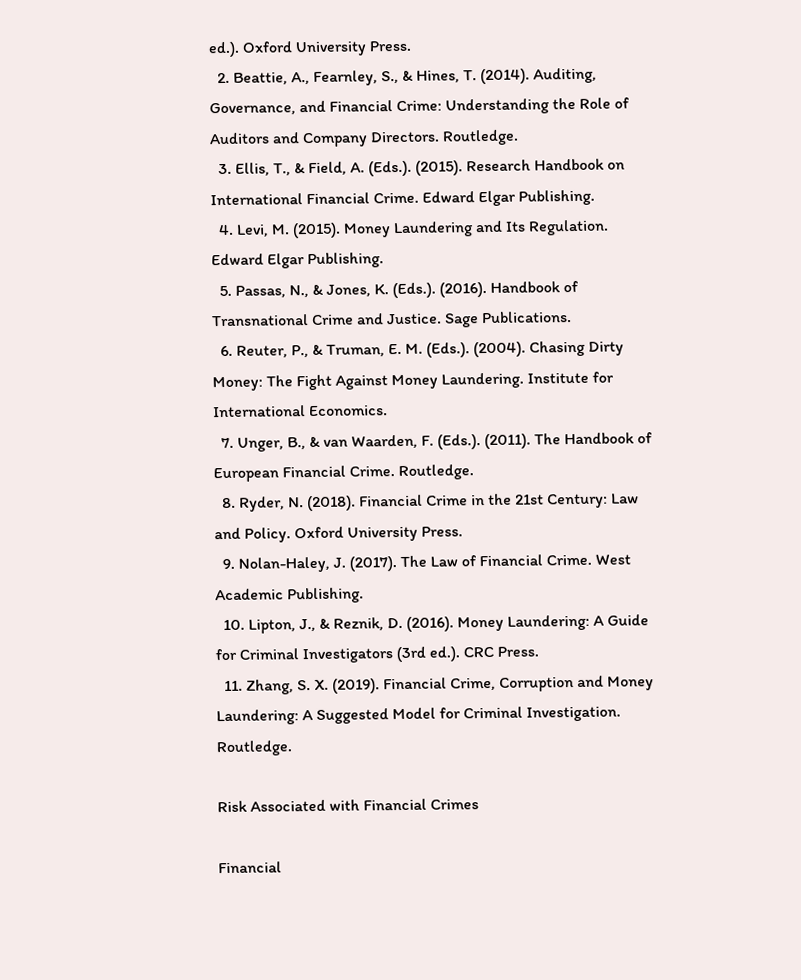ed.). Oxford University Press.
  2. Beattie, A., Fearnley, S., & Hines, T. (2014). Auditing, Governance, and Financial Crime: Understanding the Role of Auditors and Company Directors. Routledge.
  3. Ellis, T., & Field, A. (Eds.). (2015). Research Handbook on International Financial Crime. Edward Elgar Publishing.
  4. Levi, M. (2015). Money Laundering and Its Regulation. Edward Elgar Publishing.
  5. Passas, N., & Jones, K. (Eds.). (2016). Handbook of Transnational Crime and Justice. Sage Publications.
  6. Reuter, P., & Truman, E. M. (Eds.). (2004). Chasing Dirty Money: The Fight Against Money Laundering. Institute for International Economics.
  7. Unger, B., & van Waarden, F. (Eds.). (2011). The Handbook of European Financial Crime. Routledge.
  8. Ryder, N. (2018). Financial Crime in the 21st Century: Law and Policy. Oxford University Press.
  9. Nolan-Haley, J. (2017). The Law of Financial Crime. West Academic Publishing.
  10. Lipton, J., & Reznik, D. (2016). Money Laundering: A Guide for Criminal Investigators (3rd ed.). CRC Press.
  11. Zhang, S. X. (2019). Financial Crime, Corruption and Money Laundering: A Suggested Model for Criminal Investigation. Routledge.

Risk Associated with Financial Crimes

Financial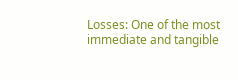Losses: One of the most immediate and tangible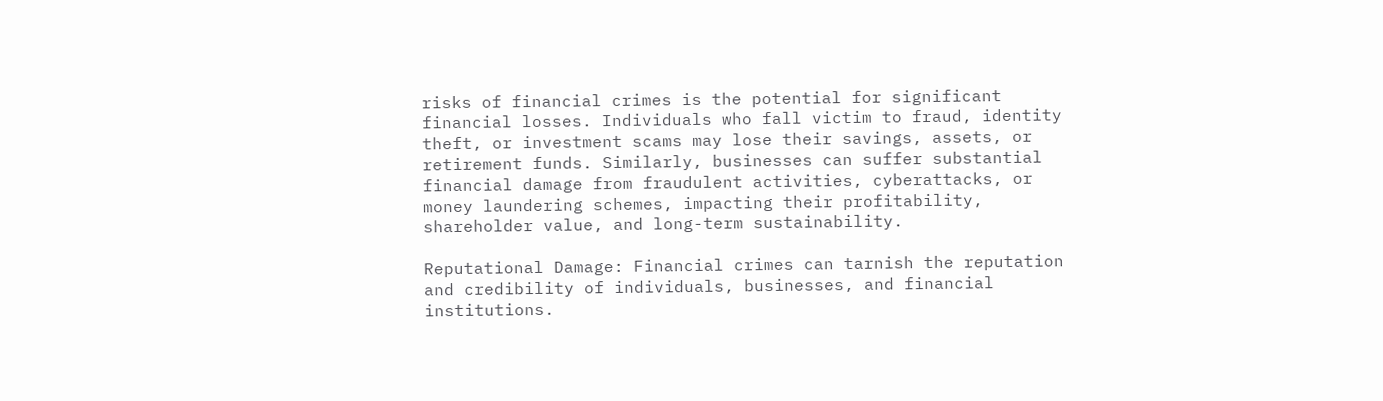risks of financial crimes is the potential for significant financial losses. Individuals who fall victim to fraud, identity theft, or investment scams may lose their savings, assets, or retirement funds. Similarly, businesses can suffer substantial financial damage from fraudulent activities, cyberattacks, or money laundering schemes, impacting their profitability, shareholder value, and long-term sustainability.

Reputational Damage: Financial crimes can tarnish the reputation and credibility of individuals, businesses, and financial institutions.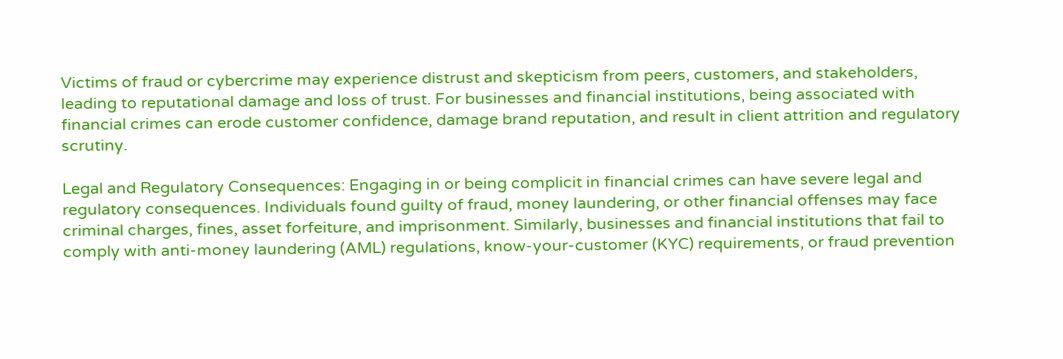Victims of fraud or cybercrime may experience distrust and skepticism from peers, customers, and stakeholders, leading to reputational damage and loss of trust. For businesses and financial institutions, being associated with financial crimes can erode customer confidence, damage brand reputation, and result in client attrition and regulatory scrutiny.

Legal and Regulatory Consequences: Engaging in or being complicit in financial crimes can have severe legal and regulatory consequences. Individuals found guilty of fraud, money laundering, or other financial offenses may face criminal charges, fines, asset forfeiture, and imprisonment. Similarly, businesses and financial institutions that fail to comply with anti-money laundering (AML) regulations, know-your-customer (KYC) requirements, or fraud prevention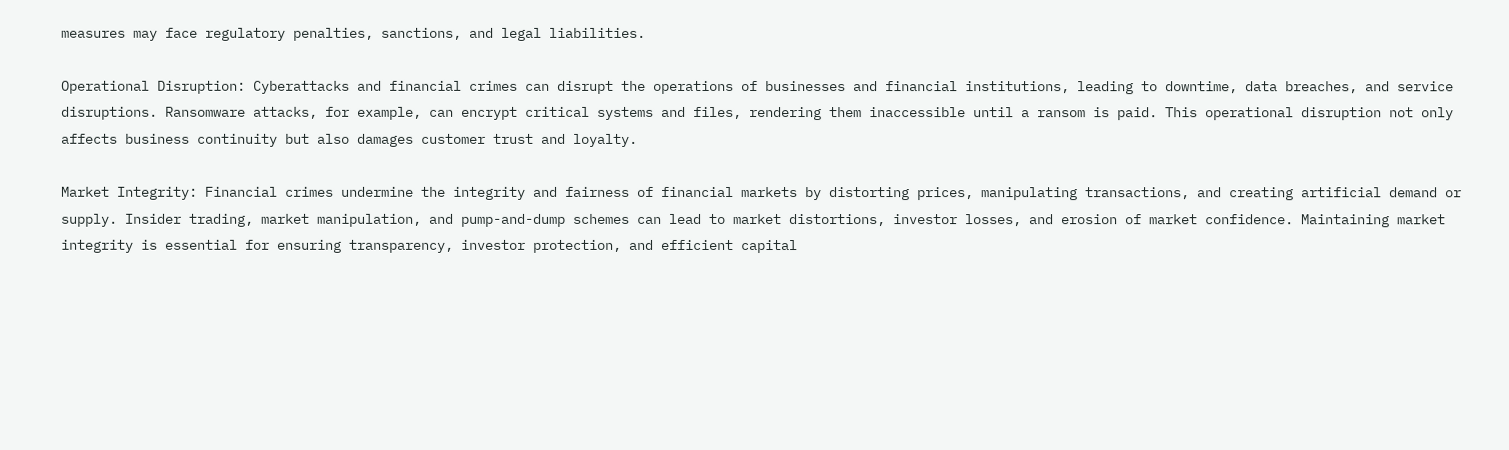measures may face regulatory penalties, sanctions, and legal liabilities.

Operational Disruption: Cyberattacks and financial crimes can disrupt the operations of businesses and financial institutions, leading to downtime, data breaches, and service disruptions. Ransomware attacks, for example, can encrypt critical systems and files, rendering them inaccessible until a ransom is paid. This operational disruption not only affects business continuity but also damages customer trust and loyalty.

Market Integrity: Financial crimes undermine the integrity and fairness of financial markets by distorting prices, manipulating transactions, and creating artificial demand or supply. Insider trading, market manipulation, and pump-and-dump schemes can lead to market distortions, investor losses, and erosion of market confidence. Maintaining market integrity is essential for ensuring transparency, investor protection, and efficient capital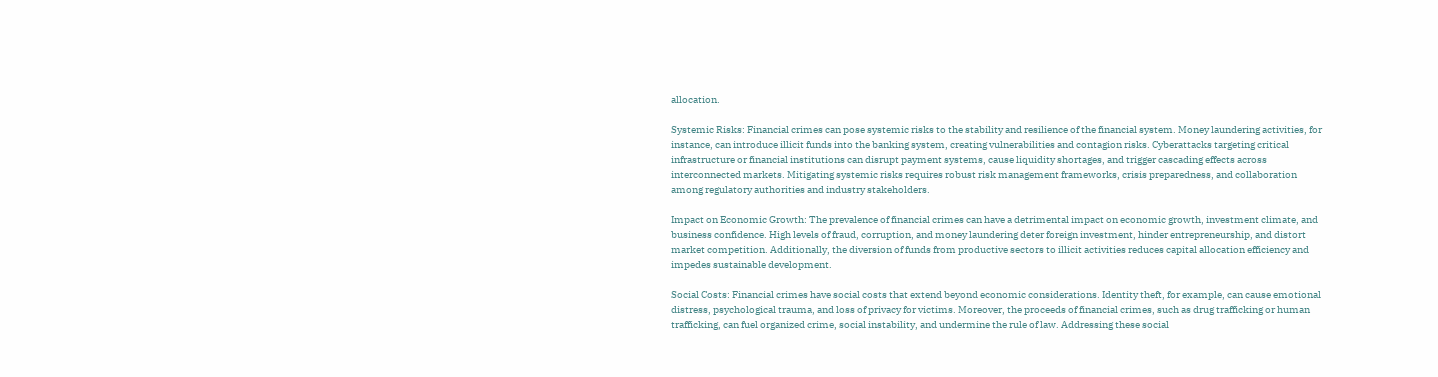allocation.

Systemic Risks: Financial crimes can pose systemic risks to the stability and resilience of the financial system. Money laundering activities, for instance, can introduce illicit funds into the banking system, creating vulnerabilities and contagion risks. Cyberattacks targeting critical infrastructure or financial institutions can disrupt payment systems, cause liquidity shortages, and trigger cascading effects across interconnected markets. Mitigating systemic risks requires robust risk management frameworks, crisis preparedness, and collaboration among regulatory authorities and industry stakeholders.

Impact on Economic Growth: The prevalence of financial crimes can have a detrimental impact on economic growth, investment climate, and business confidence. High levels of fraud, corruption, and money laundering deter foreign investment, hinder entrepreneurship, and distort market competition. Additionally, the diversion of funds from productive sectors to illicit activities reduces capital allocation efficiency and impedes sustainable development.

Social Costs: Financial crimes have social costs that extend beyond economic considerations. Identity theft, for example, can cause emotional distress, psychological trauma, and loss of privacy for victims. Moreover, the proceeds of financial crimes, such as drug trafficking or human trafficking, can fuel organized crime, social instability, and undermine the rule of law. Addressing these social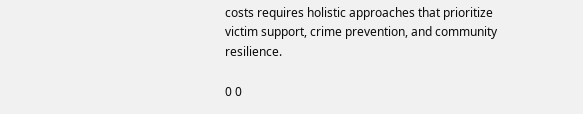costs requires holistic approaches that prioritize victim support, crime prevention, and community resilience.

0 0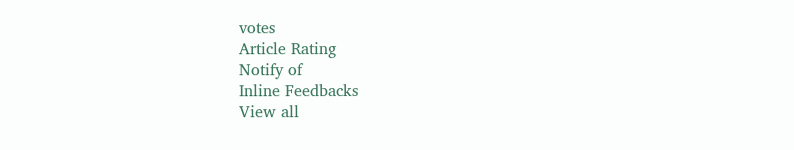votes
Article Rating
Notify of
Inline Feedbacks
View all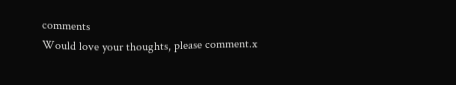comments
Would love your thoughts, please comment.x